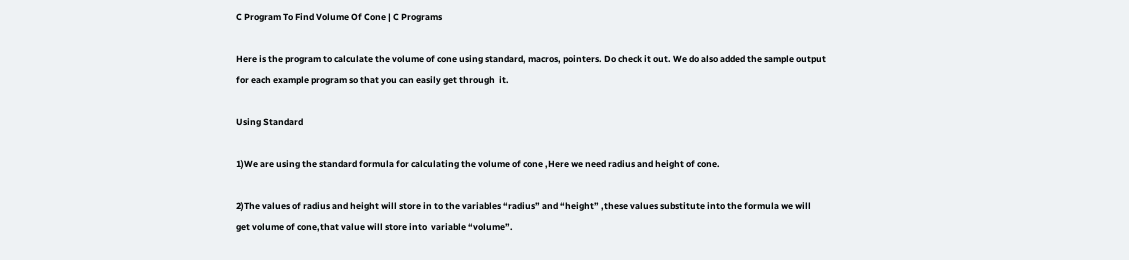C Program To Find Volume Of Cone | C Programs

Here is the program to calculate the volume of cone using standard, macros, pointers. Do check it out. We do also added the sample output for each example program so that you can easily get through  it.

Using Standard

1)We are using the standard formula for calculating the volume of cone ,Here we need radius and height of cone.

2)The values of radius and height will store in to the variables “radius” and “height” ,these values substitute into the formula we will get volume of cone,that value will store into  variable “volume”.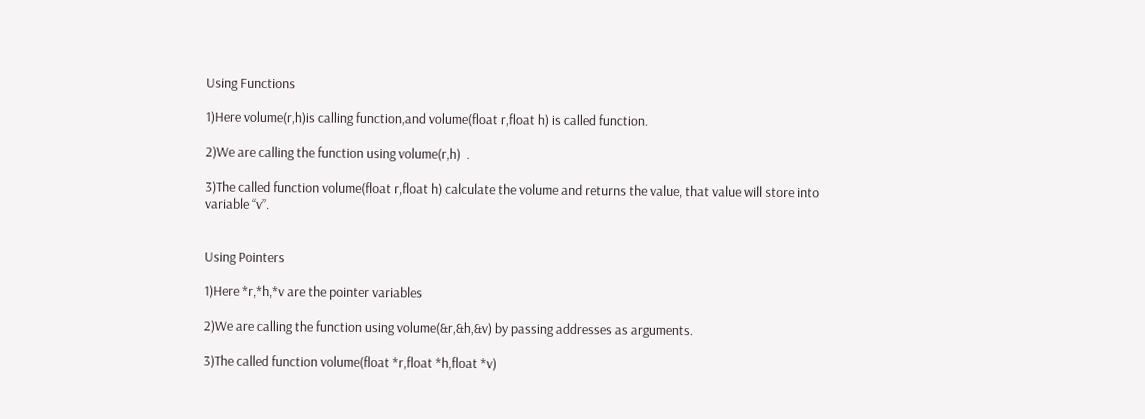Using Functions

1)Here volume(r,h)is calling function,and volume(float r,float h) is called function.

2)We are calling the function using volume(r,h)  .

3)The called function volume(float r,float h) calculate the volume and returns the value, that value will store into variable “v”.


Using Pointers

1)Here *r,*h,*v are the pointer variables

2)We are calling the function using volume(&r,&h,&v) by passing addresses as arguments.

3)The called function volume(float *r,float *h,float *v)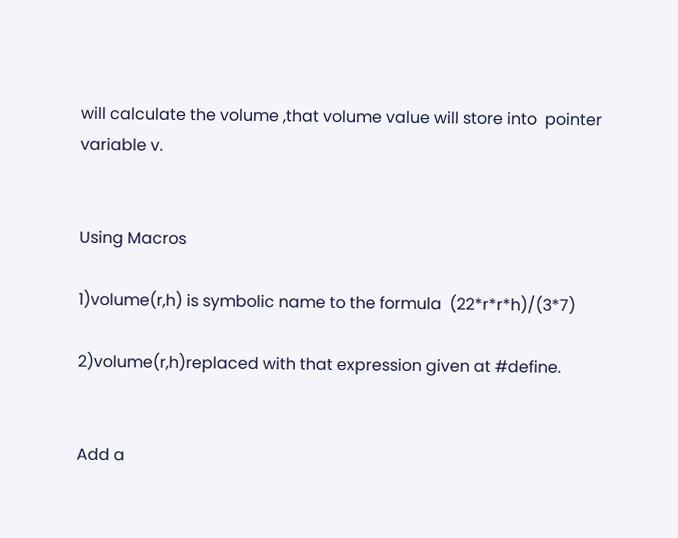will calculate the volume ,that volume value will store into  pointer variable v.


Using Macros

1)volume(r,h) is symbolic name to the formula  (22*r*r*h)/(3*7)

2)volume(r,h)replaced with that expression given at #define.


Add a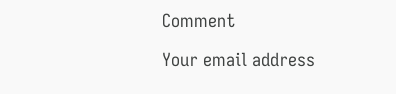Comment

Your email address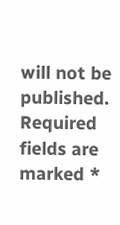will not be published. Required fields are marked *